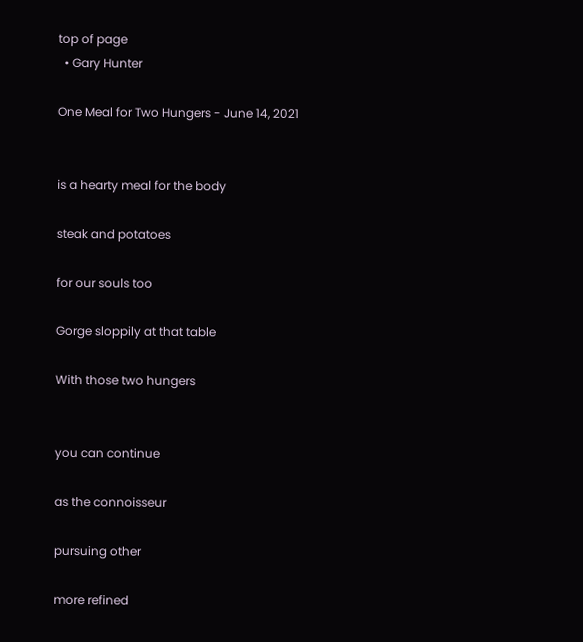top of page
  • Gary Hunter

One Meal for Two Hungers - June 14, 2021


is a hearty meal for the body

steak and potatoes

for our souls too

Gorge sloppily at that table

With those two hungers


you can continue

as the connoisseur

pursuing other

more refined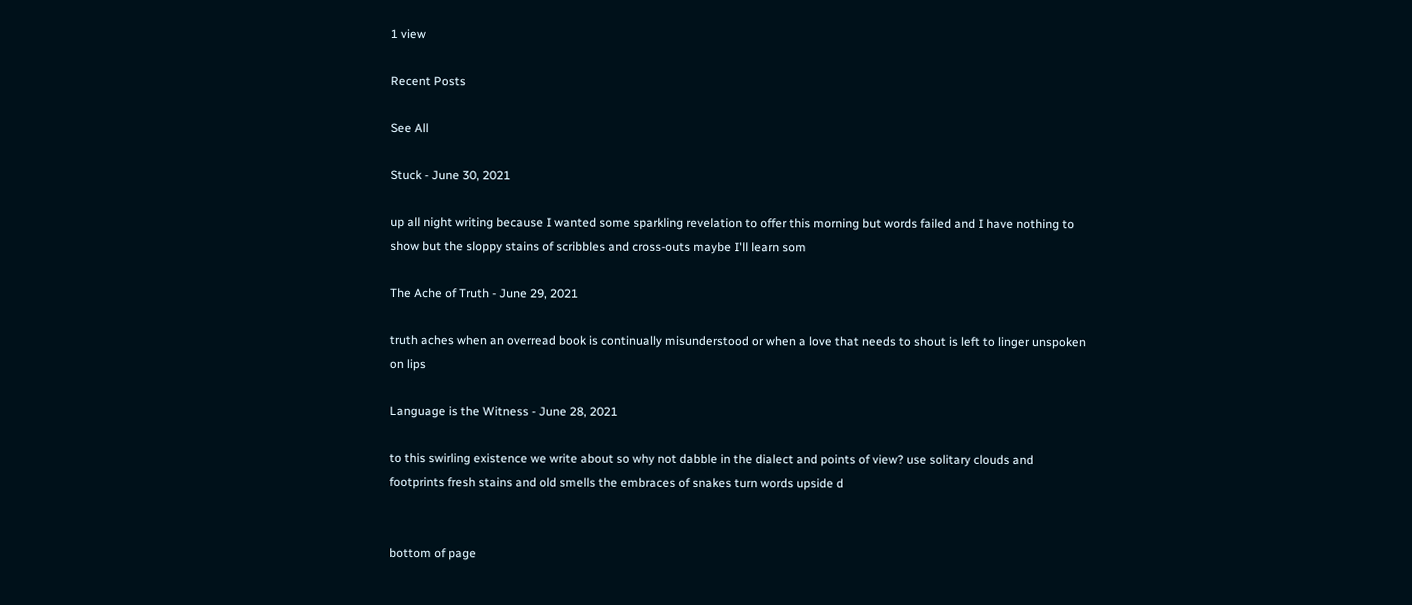1 view

Recent Posts

See All

Stuck - June 30, 2021

up all night writing because I wanted some sparkling revelation to offer this morning but words failed and I have nothing to show but the sloppy stains of scribbles and cross-outs maybe I'll learn som

The Ache of Truth - June 29, 2021

truth aches when an overread book is continually misunderstood or when a love that needs to shout is left to linger unspoken on lips

Language is the Witness - June 28, 2021

to this swirling existence we write about so why not dabble in the dialect and points of view? use solitary clouds and footprints fresh stains and old smells the embraces of snakes turn words upside d


bottom of page